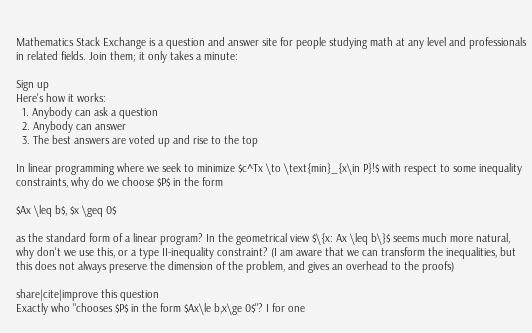Mathematics Stack Exchange is a question and answer site for people studying math at any level and professionals in related fields. Join them; it only takes a minute:

Sign up
Here's how it works:
  1. Anybody can ask a question
  2. Anybody can answer
  3. The best answers are voted up and rise to the top

In linear programming where we seek to minimize $c^Tx \to \text{min}_{x\in P}!$ with respect to some inequality constraints, why do we choose $P$ in the form

$Ax \leq b$, $x \geq 0$

as the standard form of a linear program? In the geometrical view $\{x: Ax \leq b\}$ seems much more natural, why don't we use this, or a type II-inequality constraint? (I am aware that we can transform the inequalities, but this does not always preserve the dimension of the problem, and gives an overhead to the proofs)

share|cite|improve this question
Exactly who "chooses $P$ in the form $Ax\le b,x\ge 0$"? I for one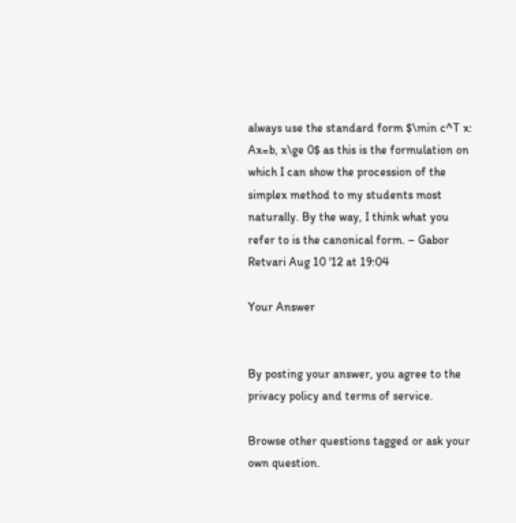always use the standard form $\min c^T x: Ax=b, x\ge 0$ as this is the formulation on which I can show the procession of the simplex method to my students most naturally. By the way, I think what you refer to is the canonical form. – Gabor Retvari Aug 10 '12 at 19:04

Your Answer


By posting your answer, you agree to the privacy policy and terms of service.

Browse other questions tagged or ask your own question.